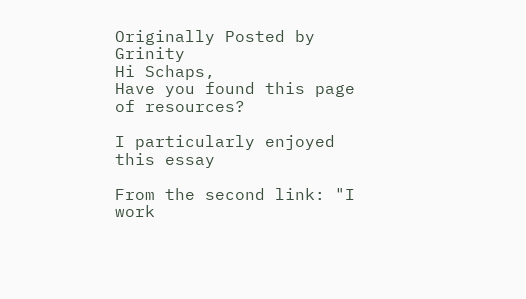Originally Posted by Grinity
Hi Schaps,
Have you found this page of resources?

I particularly enjoyed this essay

From the second link: "I work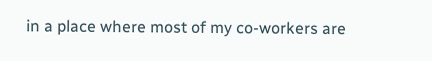in a place where most of my co-workers are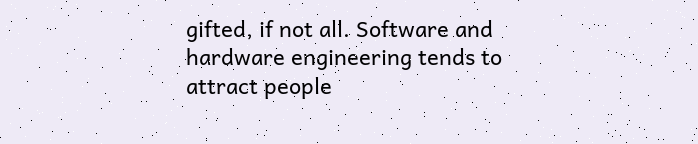gifted, if not all. Software and hardware engineering tends to attract people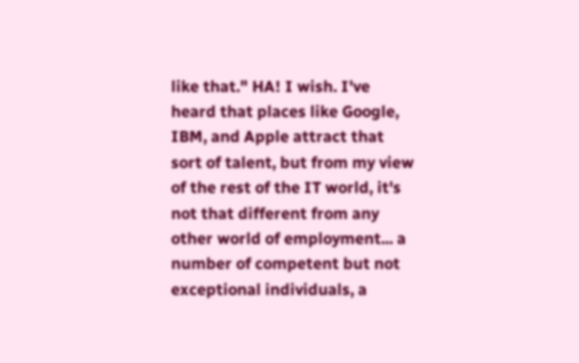like that." HA! I wish. I've heard that places like Google, IBM, and Apple attract that sort of talent, but from my view of the rest of the IT world, it's not that different from any other world of employment... a number of competent but not exceptional individuals, a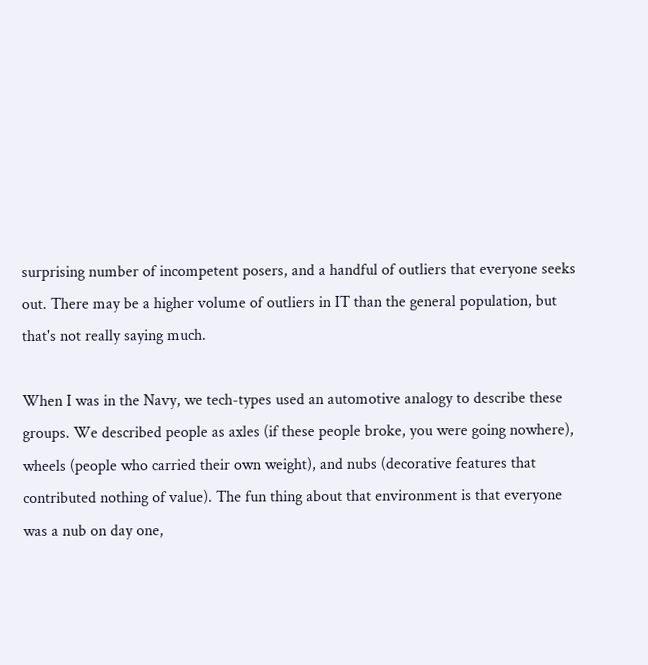surprising number of incompetent posers, and a handful of outliers that everyone seeks out. There may be a higher volume of outliers in IT than the general population, but that's not really saying much.

When I was in the Navy, we tech-types used an automotive analogy to describe these groups. We described people as axles (if these people broke, you were going nowhere), wheels (people who carried their own weight), and nubs (decorative features that contributed nothing of value). The fun thing about that environment is that everyone was a nub on day one,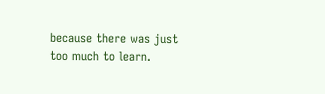because there was just too much to learn.